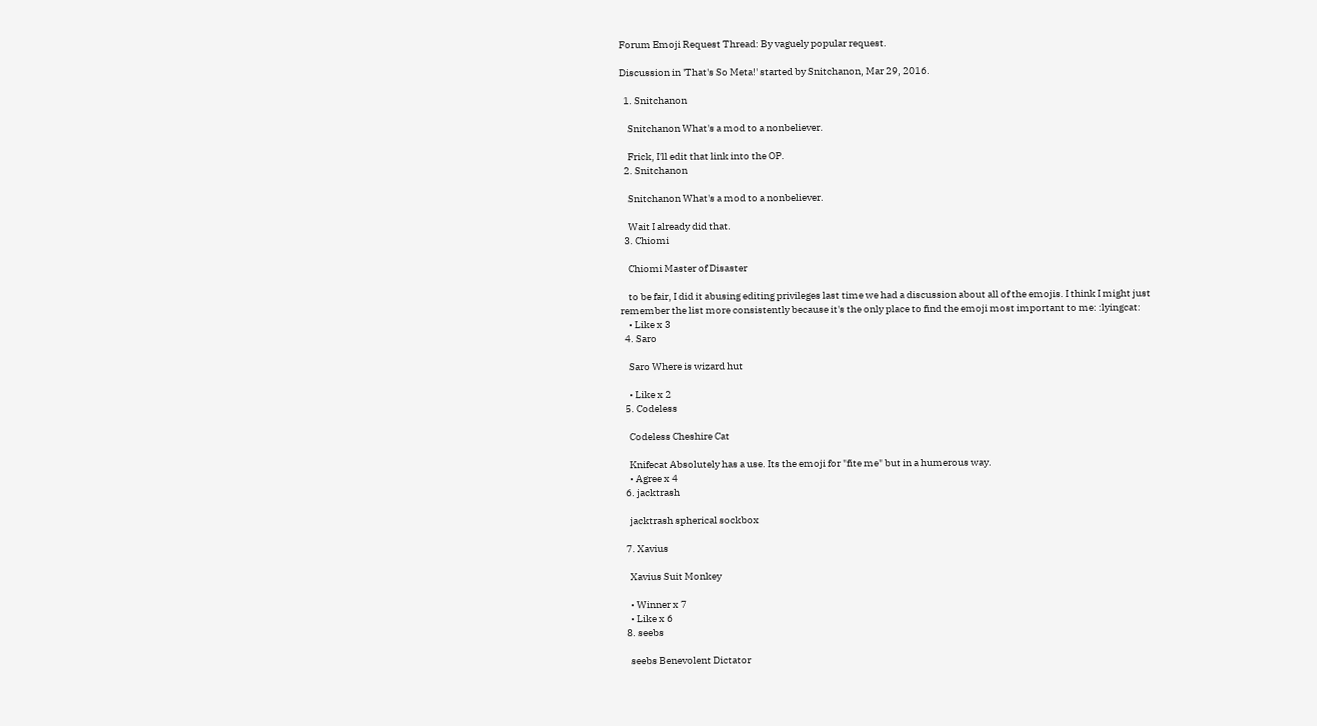Forum Emoji Request Thread: By vaguely popular request.

Discussion in 'That's So Meta!' started by Snitchanon, Mar 29, 2016.

  1. Snitchanon

    Snitchanon What's a mod to a nonbeliever.

    Frick, I'll edit that link into the OP.
  2. Snitchanon

    Snitchanon What's a mod to a nonbeliever.

    Wait I already did that.
  3. Chiomi

    Chiomi Master of Disaster

    to be fair, I did it abusing editing privileges last time we had a discussion about all of the emojis. I think I might just remember the list more consistently because it's the only place to find the emoji most important to me: :lyingcat:
    • Like x 3
  4. Saro

    Saro Where is wizard hut

    • Like x 2
  5. Codeless

    Codeless Cheshire Cat

    Knifecat Absolutely has a use. Its the emoji for "fite me" but in a humerous way.
    • Agree x 4
  6. jacktrash

    jacktrash spherical sockbox

  7. Xavius

    Xavius Suit Monkey

    • Winner x 7
    • Like x 6
  8. seebs

    seebs Benevolent Dictator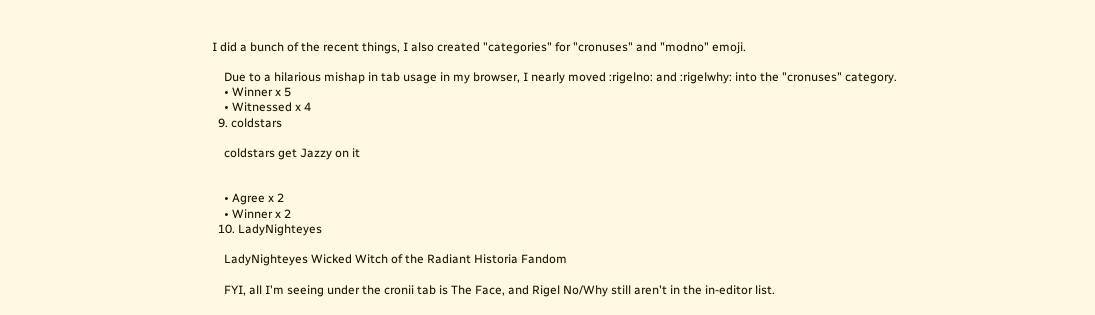I did a bunch of the recent things, I also created "categories" for "cronuses" and "modno" emoji.

    Due to a hilarious mishap in tab usage in my browser, I nearly moved :rigelno: and :rigelwhy: into the "cronuses" category.
    • Winner x 5
    • Witnessed x 4
  9. coldstars

    coldstars get Jazzy on it


    • Agree x 2
    • Winner x 2
  10. LadyNighteyes

    LadyNighteyes Wicked Witch of the Radiant Historia Fandom

    FYI, all I'm seeing under the cronii tab is The Face, and Rigel No/Why still aren't in the in-editor list.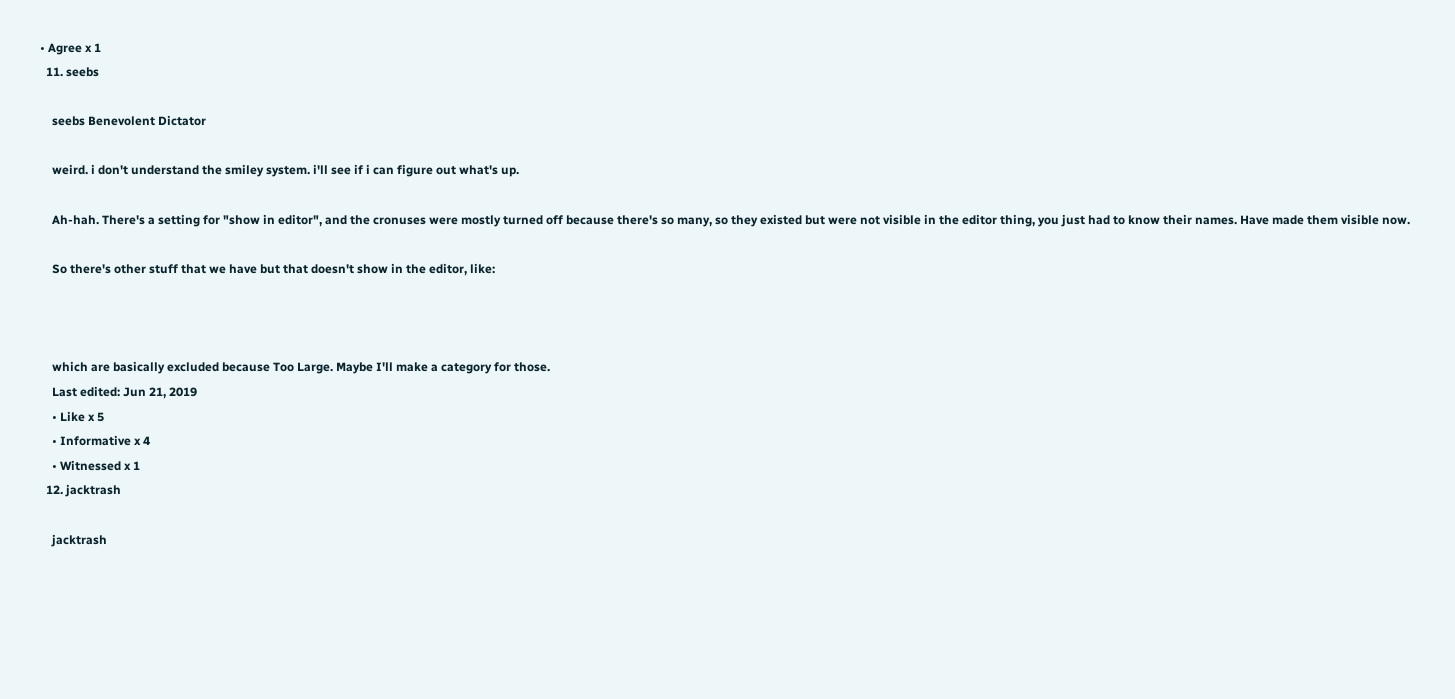• Agree x 1
  11. seebs

    seebs Benevolent Dictator

    weird. i don't understand the smiley system. i'll see if i can figure out what's up.

    Ah-hah. There's a setting for "show in editor", and the cronuses were mostly turned off because there's so many, so they existed but were not visible in the editor thing, you just had to know their names. Have made them visible now.

    So there's other stuff that we have but that doesn't show in the editor, like:



    which are basically excluded because Too Large. Maybe I'll make a category for those.
    Last edited: Jun 21, 2019
    • Like x 5
    • Informative x 4
    • Witnessed x 1
  12. jacktrash

    jacktrash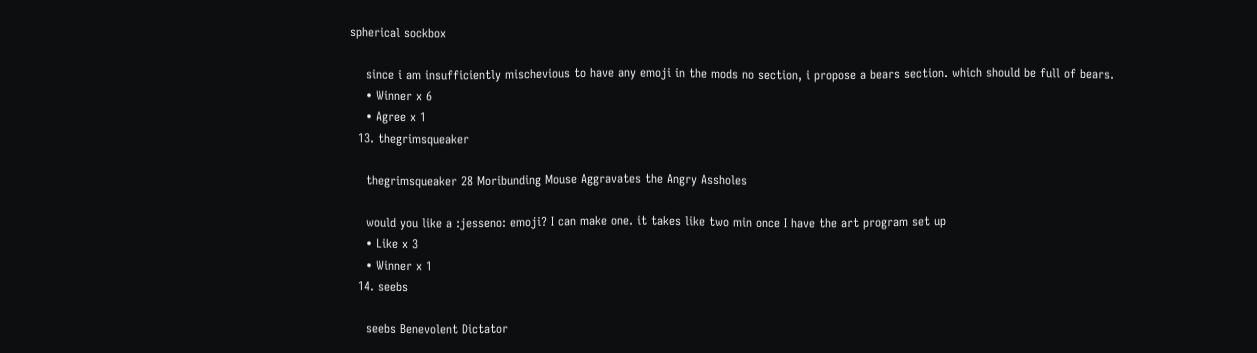spherical sockbox

    since i am insufficiently mischevious to have any emoji in the mods no section, i propose a bears section. which should be full of bears.
    • Winner x 6
    • Agree x 1
  13. thegrimsqueaker

    thegrimsqueaker 28 Moribunding Mouse Aggravates the Angry Assholes

    would you like a :jesseno: emoji? I can make one. it takes like two min once I have the art program set up
    • Like x 3
    • Winner x 1
  14. seebs

    seebs Benevolent Dictator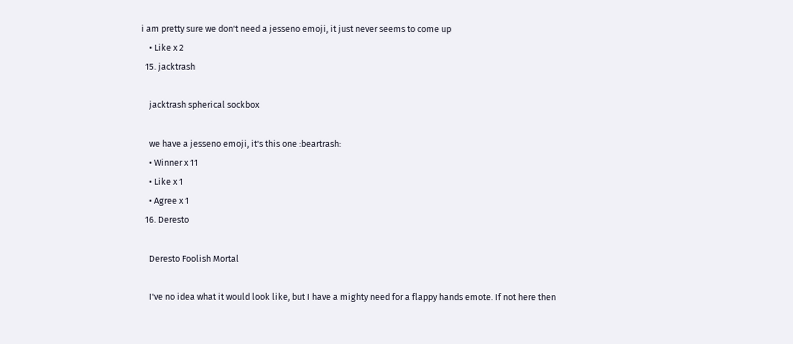i am pretty sure we don't need a jesseno emoji, it just never seems to come up
    • Like x 2
  15. jacktrash

    jacktrash spherical sockbox

    we have a jesseno emoji, it's this one :beartrash:
    • Winner x 11
    • Like x 1
    • Agree x 1
  16. Deresto

    Deresto Foolish Mortal

    I've no idea what it would look like, but I have a mighty need for a flappy hands emote. If not here then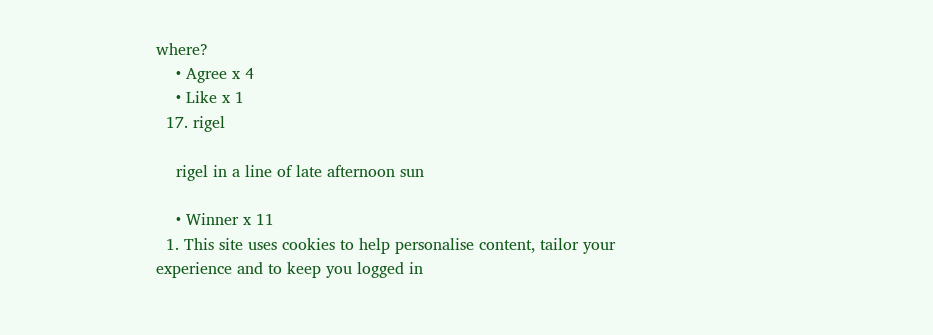where?
    • Agree x 4
    • Like x 1
  17. rigel

    rigel in a line of late afternoon sun

    • Winner x 11
  1. This site uses cookies to help personalise content, tailor your experience and to keep you logged in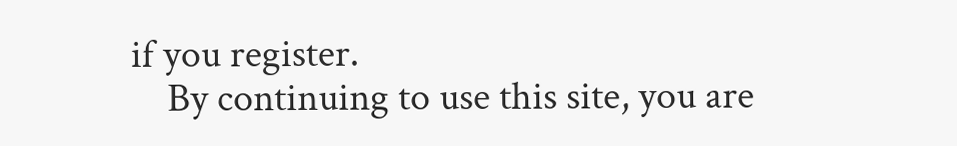if you register.
    By continuing to use this site, you are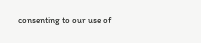consenting to our use of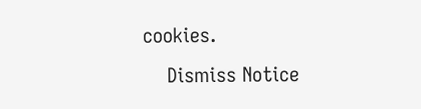cookies.
    Dismiss Notice